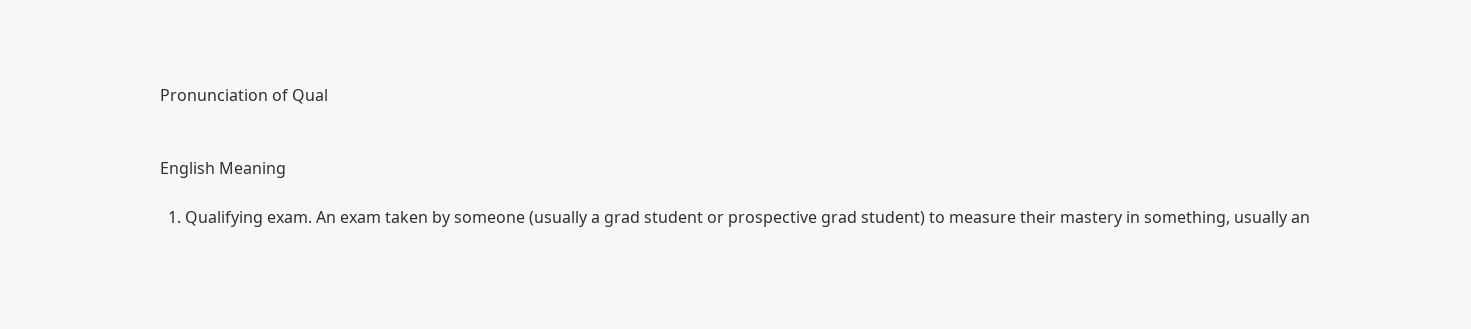Pronunciation of Qual


English Meaning

  1. Qualifying exam. An exam taken by someone (usually a grad student or prospective grad student) to measure their mastery in something, usually an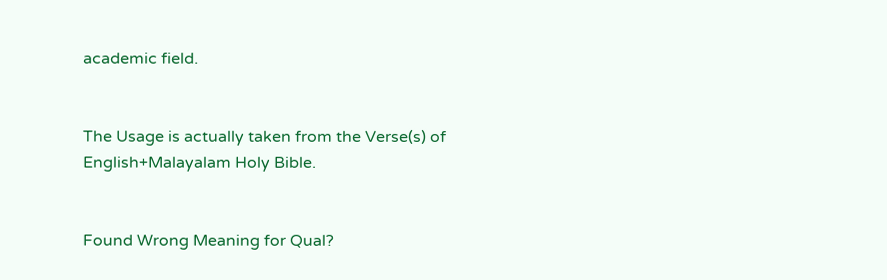academic field.


The Usage is actually taken from the Verse(s) of English+Malayalam Holy Bible.


Found Wrong Meaning for Qual?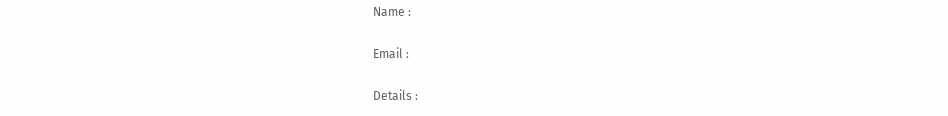Name :

Email :

Details :